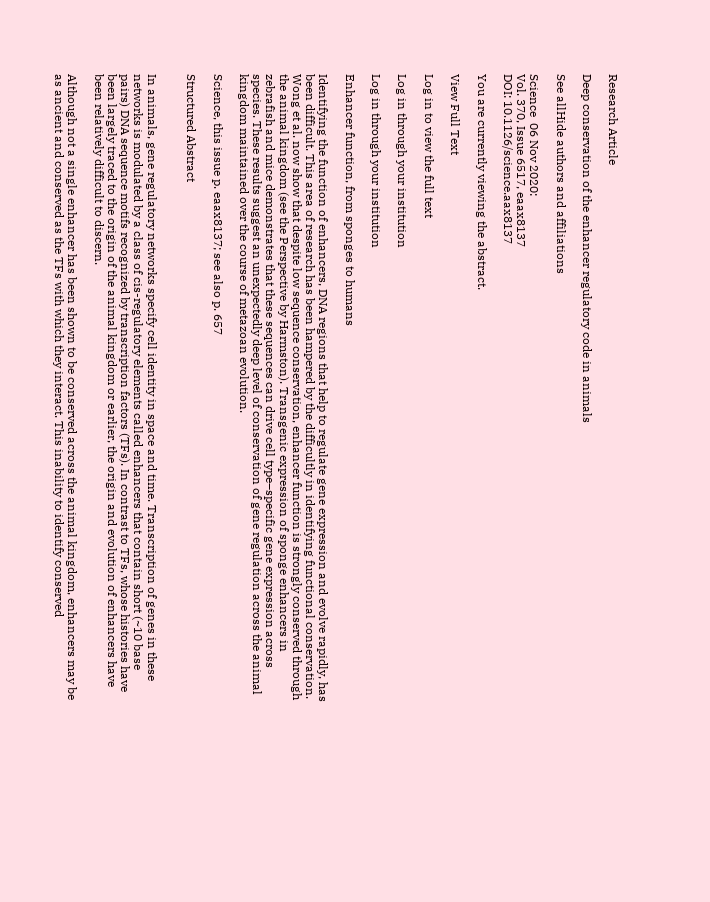Research Article

Deep conservation of the enhancer regulatory code in animals

See allHide authors and affiliations

Science  06 Nov 2020:
Vol. 370, Issue 6517, eaax8137
DOI: 10.1126/science.aax8137

You are currently viewing the abstract.

View Full Text

Log in to view the full text

Log in through your institution

Log in through your institution

Enhancer function, from sponges to humans

Identifying the function of enhancers, DNA regions that help to regulate gene expression and evolve rapidly, has been difficult. This area of research has been hampered by the difficultly in identifying functional conservation. Wong et al. now show that despite low sequence conservation, enhancer function is strongly conserved through the animal kingdom (see the Perspective by Harmston). Transgenic expression of sponge enhancers in zebrafish and mice demonstrates that these sequences can drive cell type–specific gene expression across species. These results suggest an unexpectedly deep level of conservation of gene regulation across the animal kingdom maintained over the course of metazoan evolution.

Science, this issue p. eaax8137; see also p. 657

Structured Abstract


In animals, gene regulatory networks specify cell identity in space and time. Transcription of genes in these networks is modulated by a class of cis-regulatory elements called enhancers that contain short (~10 base pairs) DNA sequence motifs recognized by transcription factors (TFs). In contrast to TFs, whose histories have been largely traced to the origin of the animal kingdom or earlier, the origin and evolution of enhancers have been relatively difficult to discern.

Although not a single enhancer has been shown to be conserved across the animal kingdom, enhancers may be as ancient and conserved as the TFs with which they interact. This inability to identify conserved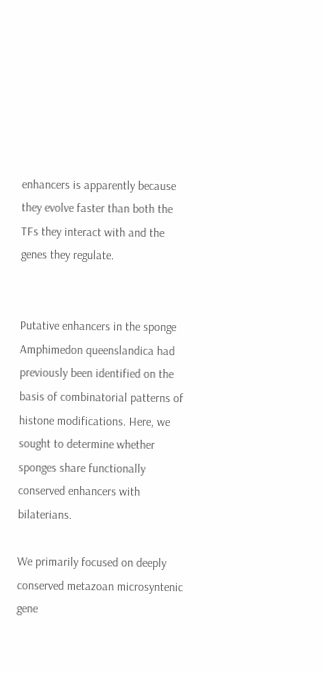enhancers is apparently because they evolve faster than both the TFs they interact with and the genes they regulate.


Putative enhancers in the sponge Amphimedon queenslandica had previously been identified on the basis of combinatorial patterns of histone modifications. Here, we sought to determine whether sponges share functionally conserved enhancers with bilaterians.

We primarily focused on deeply conserved metazoan microsyntenic gene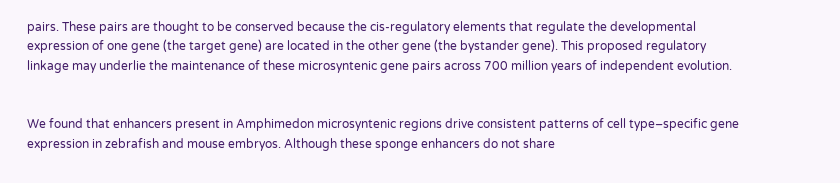pairs. These pairs are thought to be conserved because the cis-regulatory elements that regulate the developmental expression of one gene (the target gene) are located in the other gene (the bystander gene). This proposed regulatory linkage may underlie the maintenance of these microsyntenic gene pairs across 700 million years of independent evolution.


We found that enhancers present in Amphimedon microsyntenic regions drive consistent patterns of cell type–specific gene expression in zebrafish and mouse embryos. Although these sponge enhancers do not share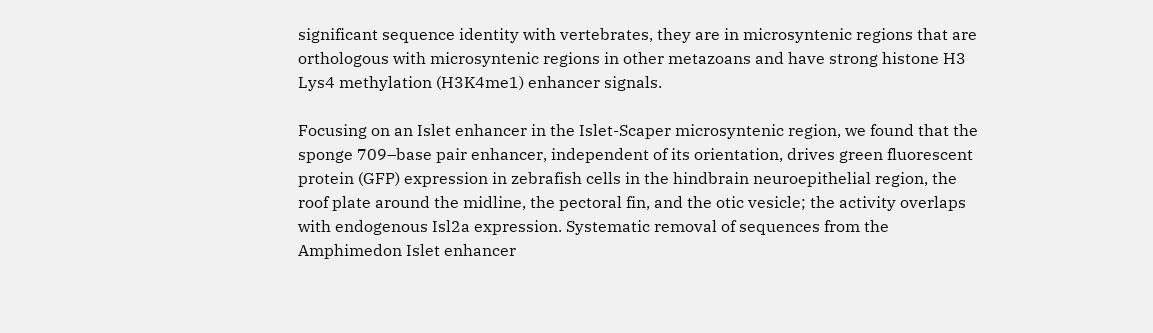significant sequence identity with vertebrates, they are in microsyntenic regions that are orthologous with microsyntenic regions in other metazoans and have strong histone H3 Lys4 methylation (H3K4me1) enhancer signals.

Focusing on an Islet enhancer in the Islet-Scaper microsyntenic region, we found that the sponge 709–base pair enhancer, independent of its orientation, drives green fluorescent protein (GFP) expression in zebrafish cells in the hindbrain neuroepithelial region, the roof plate around the midline, the pectoral fin, and the otic vesicle; the activity overlaps with endogenous Isl2a expression. Systematic removal of sequences from the Amphimedon Islet enhancer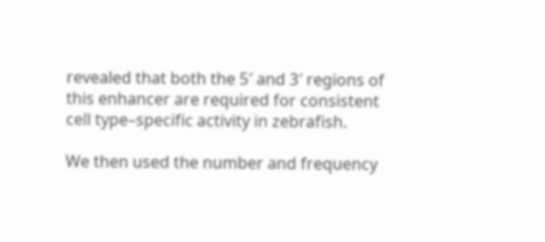revealed that both the 5′ and 3′ regions of this enhancer are required for consistent cell type–specific activity in zebrafish.

We then used the number and frequency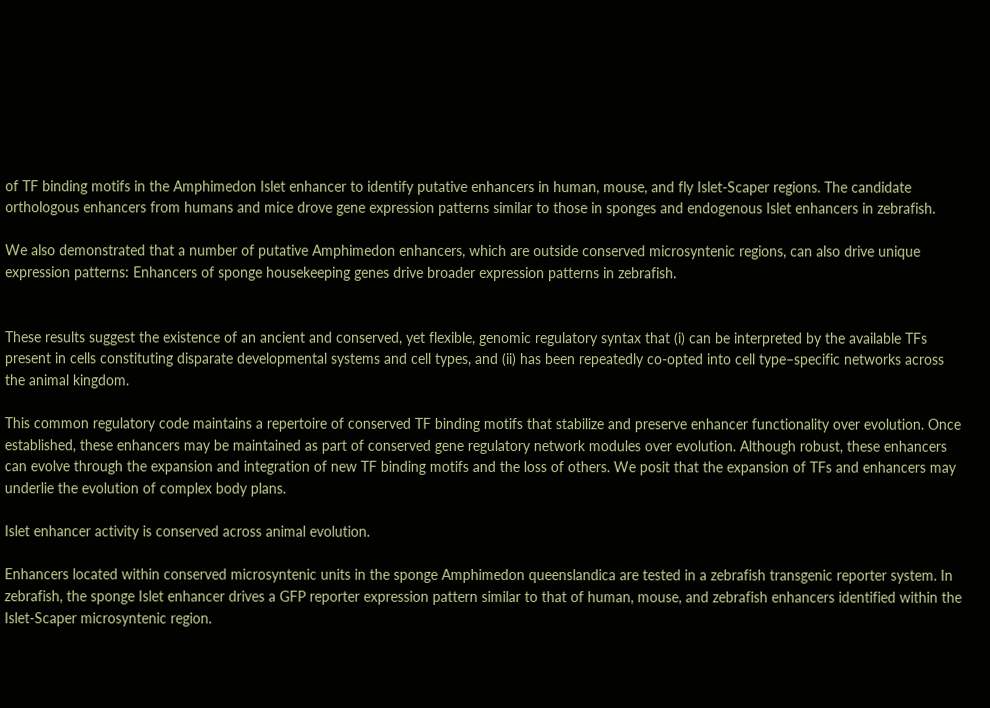of TF binding motifs in the Amphimedon Islet enhancer to identify putative enhancers in human, mouse, and fly Islet-Scaper regions. The candidate orthologous enhancers from humans and mice drove gene expression patterns similar to those in sponges and endogenous Islet enhancers in zebrafish.

We also demonstrated that a number of putative Amphimedon enhancers, which are outside conserved microsyntenic regions, can also drive unique expression patterns: Enhancers of sponge housekeeping genes drive broader expression patterns in zebrafish.


These results suggest the existence of an ancient and conserved, yet flexible, genomic regulatory syntax that (i) can be interpreted by the available TFs present in cells constituting disparate developmental systems and cell types, and (ii) has been repeatedly co-opted into cell type–specific networks across the animal kingdom.

This common regulatory code maintains a repertoire of conserved TF binding motifs that stabilize and preserve enhancer functionality over evolution. Once established, these enhancers may be maintained as part of conserved gene regulatory network modules over evolution. Although robust, these enhancers can evolve through the expansion and integration of new TF binding motifs and the loss of others. We posit that the expansion of TFs and enhancers may underlie the evolution of complex body plans.

Islet enhancer activity is conserved across animal evolution.

Enhancers located within conserved microsyntenic units in the sponge Amphimedon queenslandica are tested in a zebrafish transgenic reporter system. In zebrafish, the sponge Islet enhancer drives a GFP reporter expression pattern similar to that of human, mouse, and zebrafish enhancers identified within the Islet-Scaper microsyntenic region.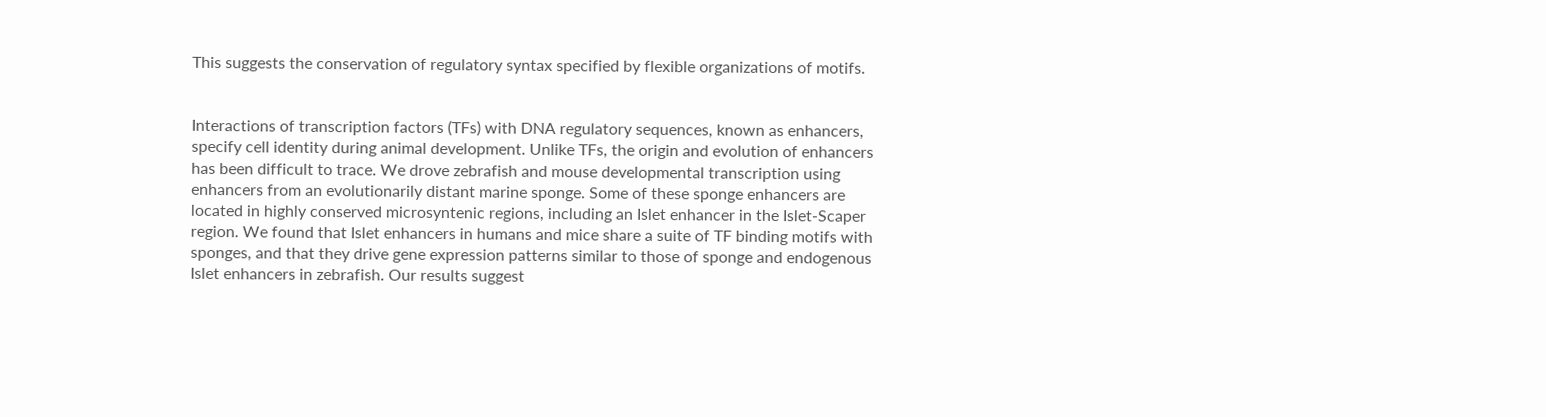This suggests the conservation of regulatory syntax specified by flexible organizations of motifs.


Interactions of transcription factors (TFs) with DNA regulatory sequences, known as enhancers, specify cell identity during animal development. Unlike TFs, the origin and evolution of enhancers has been difficult to trace. We drove zebrafish and mouse developmental transcription using enhancers from an evolutionarily distant marine sponge. Some of these sponge enhancers are located in highly conserved microsyntenic regions, including an Islet enhancer in the Islet-Scaper region. We found that Islet enhancers in humans and mice share a suite of TF binding motifs with sponges, and that they drive gene expression patterns similar to those of sponge and endogenous Islet enhancers in zebrafish. Our results suggest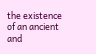the existence of an ancient and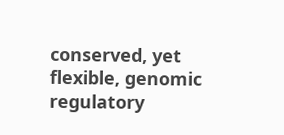conserved, yet flexible, genomic regulatory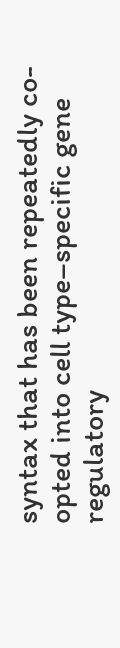syntax that has been repeatedly co-opted into cell type–specific gene regulatory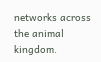networks across the animal kingdom.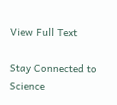View Full Text

Stay Connected to Science